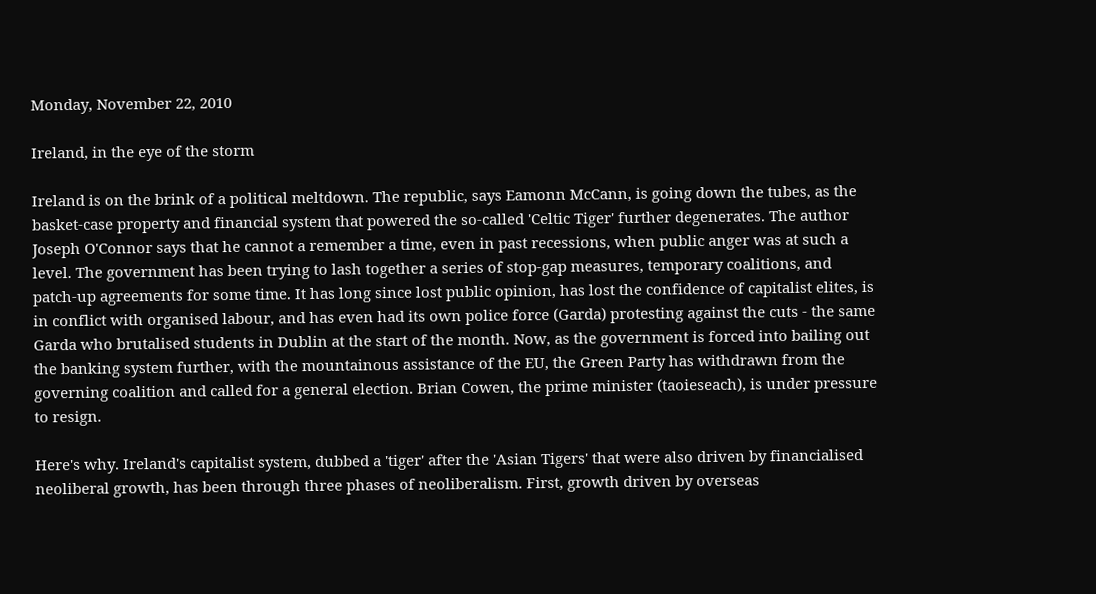Monday, November 22, 2010

Ireland, in the eye of the storm

Ireland is on the brink of a political meltdown. The republic, says Eamonn McCann, is going down the tubes, as the basket-case property and financial system that powered the so-called 'Celtic Tiger' further degenerates. The author Joseph O'Connor says that he cannot a remember a time, even in past recessions, when public anger was at such a level. The government has been trying to lash together a series of stop-gap measures, temporary coalitions, and patch-up agreements for some time. It has long since lost public opinion, has lost the confidence of capitalist elites, is in conflict with organised labour, and has even had its own police force (Garda) protesting against the cuts - the same Garda who brutalised students in Dublin at the start of the month. Now, as the government is forced into bailing out the banking system further, with the mountainous assistance of the EU, the Green Party has withdrawn from the governing coalition and called for a general election. Brian Cowen, the prime minister (taoieseach), is under pressure to resign.

Here's why. Ireland's capitalist system, dubbed a 'tiger' after the 'Asian Tigers' that were also driven by financialised neoliberal growth, has been through three phases of neoliberalism. First, growth driven by overseas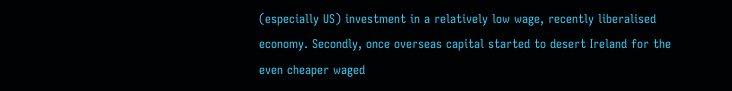(especially US) investment in a relatively low wage, recently liberalised economy. Secondly, once overseas capital started to desert Ireland for the even cheaper waged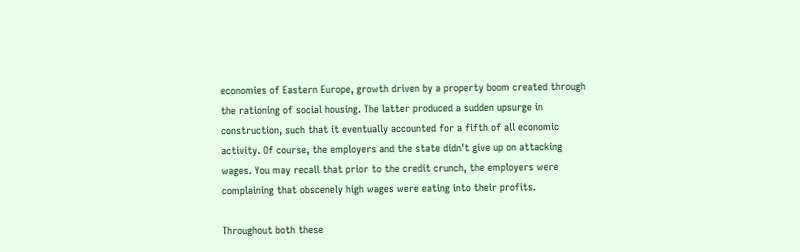economies of Eastern Europe, growth driven by a property boom created through the rationing of social housing. The latter produced a sudden upsurge in construction, such that it eventually accounted for a fifth of all economic activity. Of course, the employers and the state didn't give up on attacking wages. You may recall that prior to the credit crunch, the employers were complaining that obscenely high wages were eating into their profits.

Throughout both these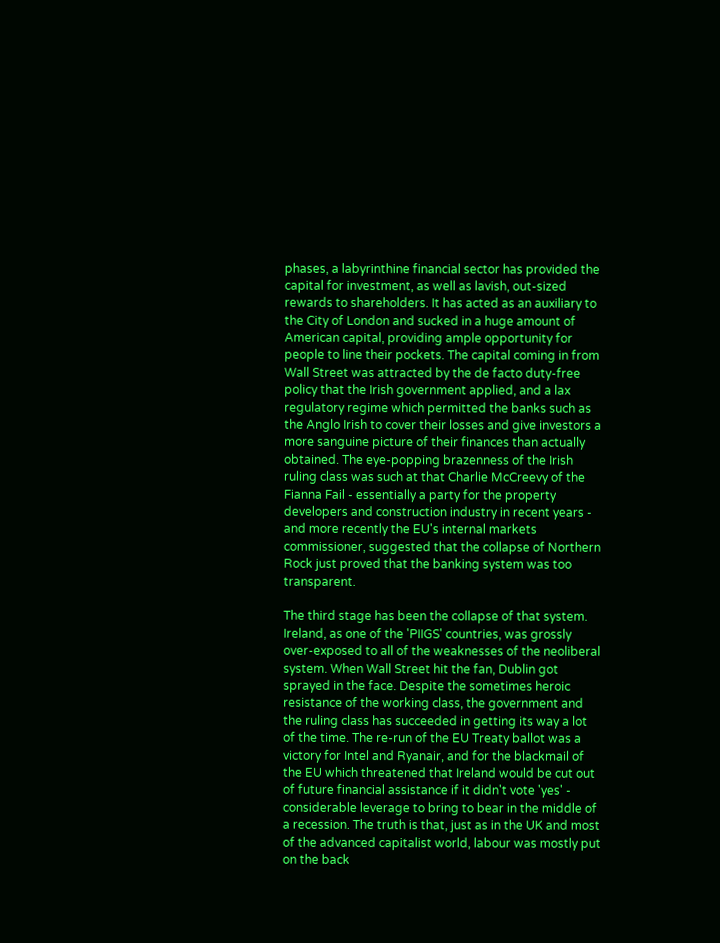phases, a labyrinthine financial sector has provided the capital for investment, as well as lavish, out-sized rewards to shareholders. It has acted as an auxiliary to the City of London and sucked in a huge amount of American capital, providing ample opportunity for people to line their pockets. The capital coming in from Wall Street was attracted by the de facto duty-free policy that the Irish government applied, and a lax regulatory regime which permitted the banks such as the Anglo Irish to cover their losses and give investors a more sanguine picture of their finances than actually obtained. The eye-popping brazenness of the Irish ruling class was such at that Charlie McCreevy of the Fianna Fail - essentially a party for the property developers and construction industry in recent years - and more recently the EU's internal markets commissioner, suggested that the collapse of Northern Rock just proved that the banking system was too transparent.

The third stage has been the collapse of that system. Ireland, as one of the 'PIIGS' countries, was grossly over-exposed to all of the weaknesses of the neoliberal system. When Wall Street hit the fan, Dublin got sprayed in the face. Despite the sometimes heroic resistance of the working class, the government and the ruling class has succeeded in getting its way a lot of the time. The re-run of the EU Treaty ballot was a victory for Intel and Ryanair, and for the blackmail of the EU which threatened that Ireland would be cut out of future financial assistance if it didn't vote 'yes' - considerable leverage to bring to bear in the middle of a recession. The truth is that, just as in the UK and most of the advanced capitalist world, labour was mostly put on the back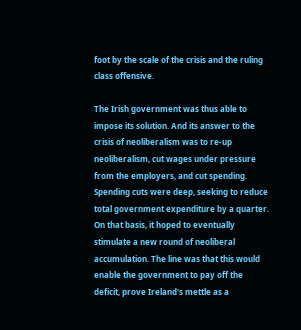foot by the scale of the crisis and the ruling class offensive.

The Irish government was thus able to impose its solution. And its answer to the crisis of neoliberalism was to re-up neoliberalism, cut wages under pressure from the employers, and cut spending. Spending cuts were deep, seeking to reduce total government expenditure by a quarter. On that basis, it hoped to eventually stimulate a new round of neoliberal accumulation. The line was that this would enable the government to pay off the deficit, prove Ireland's mettle as a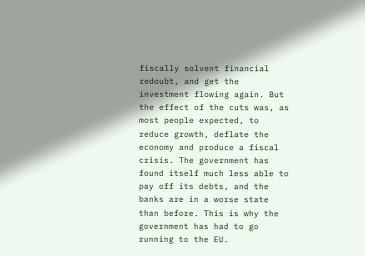fiscally solvent financial redoubt, and get the investment flowing again. But the effect of the cuts was, as most people expected, to reduce growth, deflate the economy and produce a fiscal crisis. The government has found itself much less able to pay off its debts, and the banks are in a worse state than before. This is why the government has had to go running to the EU.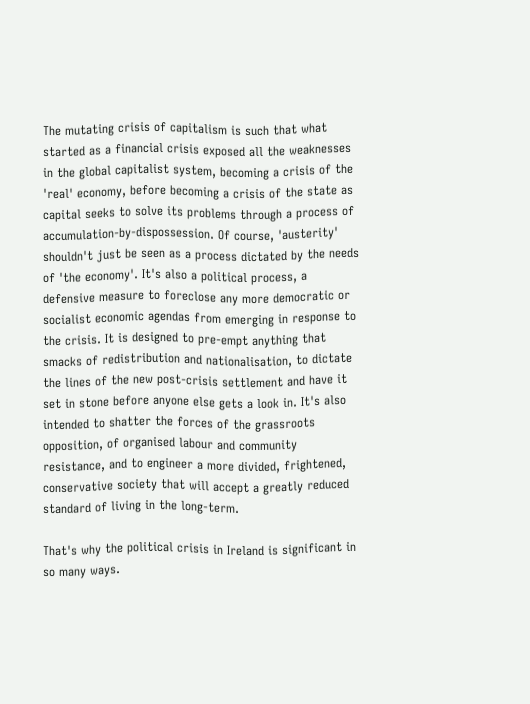The mutating crisis of capitalism is such that what started as a financial crisis exposed all the weaknesses in the global capitalist system, becoming a crisis of the 'real' economy, before becoming a crisis of the state as capital seeks to solve its problems through a process of accumulation-by-dispossession. Of course, 'austerity' shouldn't just be seen as a process dictated by the needs of 'the economy'. It's also a political process, a defensive measure to foreclose any more democratic or socialist economic agendas from emerging in response to the crisis. It is designed to pre-empt anything that smacks of redistribution and nationalisation, to dictate the lines of the new post-crisis settlement and have it set in stone before anyone else gets a look in. It's also intended to shatter the forces of the grassroots opposition, of organised labour and community resistance, and to engineer a more divided, frightened, conservative society that will accept a greatly reduced standard of living in the long-term.

That's why the political crisis in Ireland is significant in so many ways.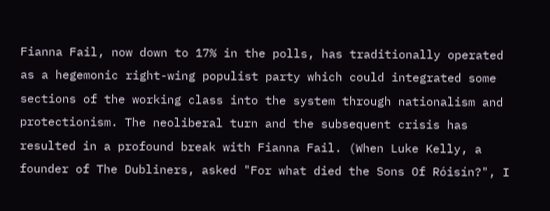Fianna Fail, now down to 17% in the polls, has traditionally operated as a hegemonic right-wing populist party which could integrated some sections of the working class into the system through nationalism and protectionism. The neoliberal turn and the subsequent crisis has resulted in a profound break with Fianna Fail. (When Luke Kelly, a founder of The Dubliners, asked "For what died the Sons Of Róisín?", I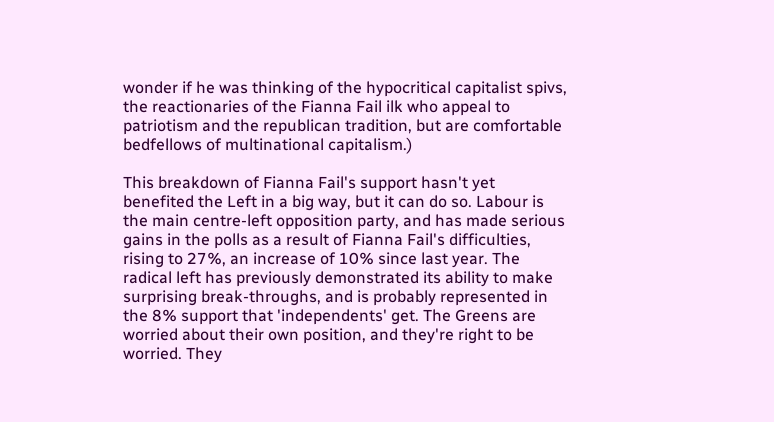wonder if he was thinking of the hypocritical capitalist spivs, the reactionaries of the Fianna Fail ilk who appeal to patriotism and the republican tradition, but are comfortable bedfellows of multinational capitalism.)

This breakdown of Fianna Fail's support hasn't yet benefited the Left in a big way, but it can do so. Labour is the main centre-left opposition party, and has made serious gains in the polls as a result of Fianna Fail's difficulties, rising to 27%, an increase of 10% since last year. The radical left has previously demonstrated its ability to make surprising break-throughs, and is probably represented in the 8% support that 'independents' get. The Greens are worried about their own position, and they're right to be worried. They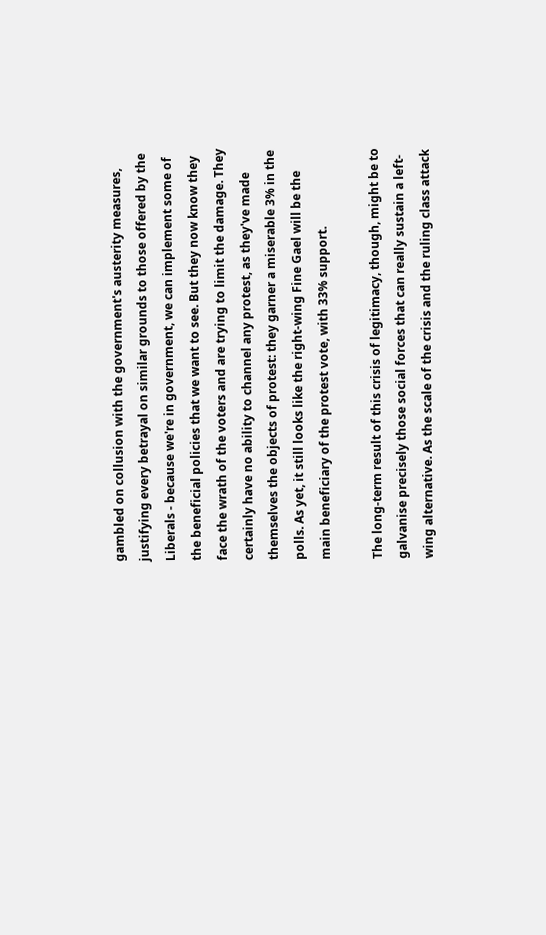gambled on collusion with the government's austerity measures, justifying every betrayal on similar grounds to those offered by the Liberals - because we're in government, we can implement some of the beneficial policies that we want to see. But they now know they face the wrath of the voters and are trying to limit the damage. They certainly have no ability to channel any protest, as they've made themselves the objects of protest: they garner a miserable 3% in the polls. As yet, it still looks like the right-wing Fine Gael will be the main beneficiary of the protest vote, with 33% support.

The long-term result of this crisis of legitimacy, though, might be to galvanise precisely those social forces that can really sustain a left-wing alternative. As the scale of the crisis and the ruling class attack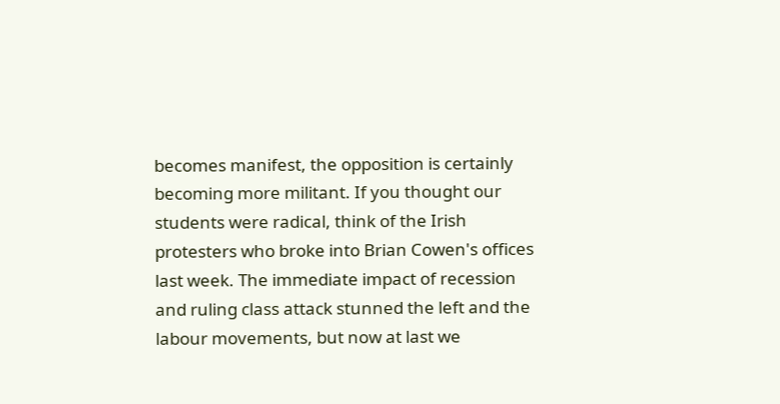becomes manifest, the opposition is certainly becoming more militant. If you thought our students were radical, think of the Irish protesters who broke into Brian Cowen's offices last week. The immediate impact of recession and ruling class attack stunned the left and the labour movements, but now at last we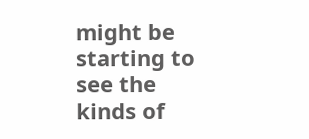might be starting to see the kinds of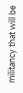militancy that will be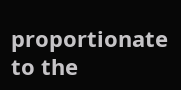proportionate to the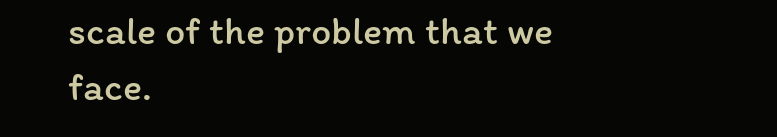scale of the problem that we face.